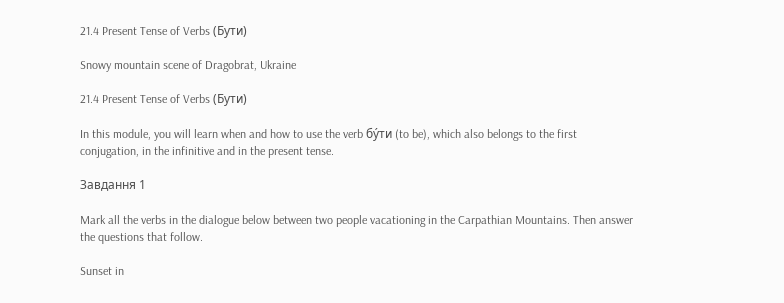21.4 Present Tense of Verbs (Бути)

Snowy mountain scene of Dragobrat, Ukraine

21.4 Present Tense of Verbs (Бути)

In this module, you will learn when and how to use the verb бу́ти (to be), which also belongs to the first conjugation, in the infinitive and in the present tense.

Завдання 1

Mark all the verbs in the dialogue below between two people vacationing in the Carpathian Mountains. Then answer the questions that follow.

Sunset in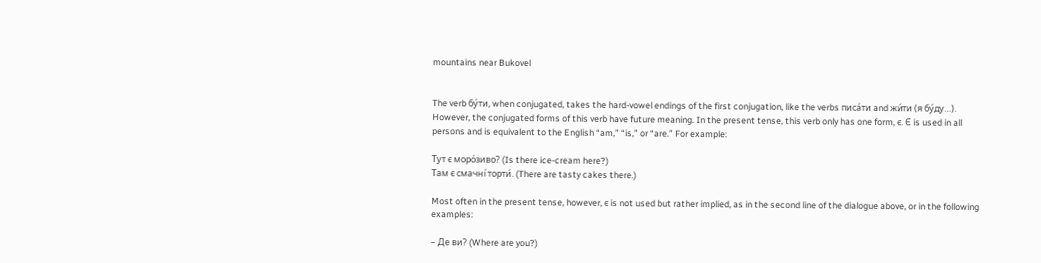mountains near Bukovel


The verb бу́ти, when conjugated, takes the hard-vowel endings of the first conjugation, like the verbs писа́ти and жи́ти (я бу́ду…). However, the conjugated forms of this verb have future meaning. In the present tense, this verb only has one form, є. Є is used in all persons and is equivalent to the English “am,” “is,” or “are.” For example:

Тут є моро́зиво? (Is there ice-cream here?)
Там є смачні́ торти́. (There are tasty cakes there.)

Most often in the present tense, however, є is not used but rather implied, as in the second line of the dialogue above, or in the following examples:

– Де ви? (Where are you?)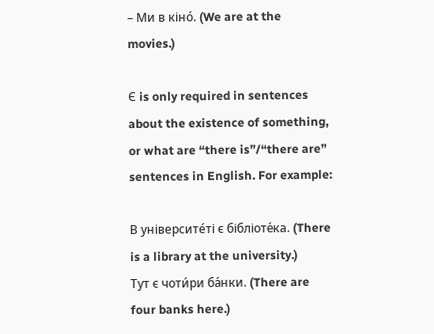– Ми в кіно́. (We are at the movies.)

Є is only required in sentences about the existence of something, or what are “there is”/“there are” sentences in English. For example:

В університе́ті є бібліоте́ка. (There is a library at the university.)
Тут є чоти́ри ба́нки. (There are four banks here.)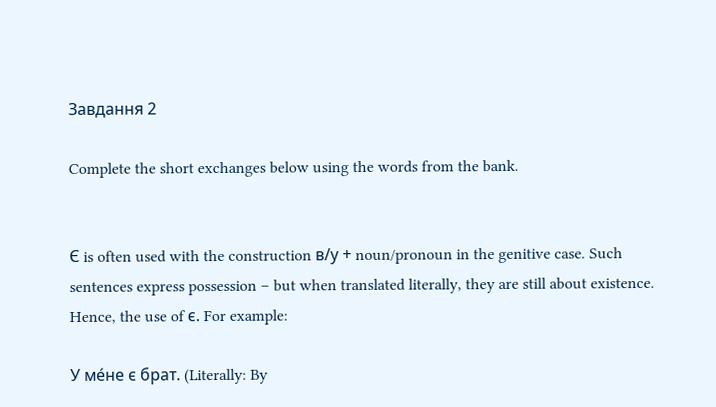Завдання 2

Complete the short exchanges below using the words from the bank.


Є is often used with the construction в/у + noun/pronoun in the genitive case. Such sentences express possession – but when translated literally, they are still about existence. Hence, the use of є. For example:

У ме́не є брат. (Literally: By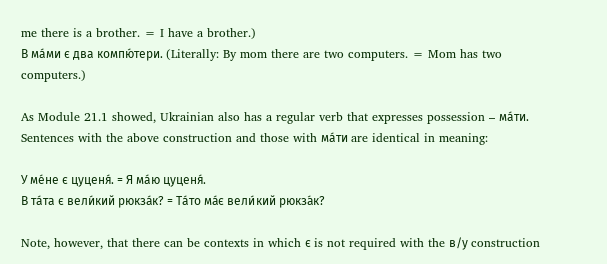me there is a brother. = I have a brother.)
В ма́ми є два компю́тери. (Literally: By mom there are two computers. = Mom has two computers.)

As Module 21.1 showed, Ukrainian also has a regular verb that expresses possession – ма́ти. Sentences with the above construction and those with ма́ти are identical in meaning:

У ме́не є цуценя́. = Я ма́ю цуценя́.
В та́та є вели́кий рюкза́к? = Та́то ма́є вели́кий рюкза́к?

Note, however, that there can be contexts in which є is not required with the в/у construction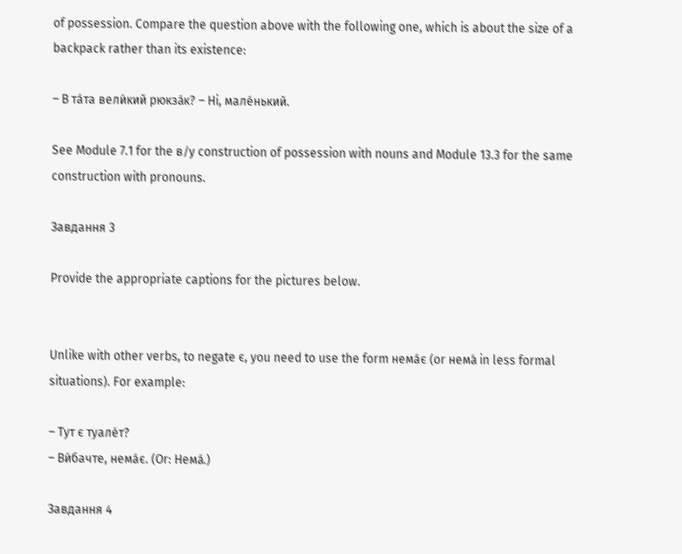of possession. Compare the question above with the following one, which is about the size of a backpack rather than its existence:

– В та́та вели́кий рюкза́к? – Ні, мале́нький.

See Module 7.1 for the в/у construction of possession with nouns and Module 13.3 for the same construction with pronouns.

Завдання 3

Provide the appropriate captions for the pictures below.


Unlike with other verbs, to negate є, you need to use the form нема́є (or нема́ in less formal situations). For example:

– Тут є туале́т?
– Ви́бачте, нема́є. (Or: Нема́.)

Завдання 4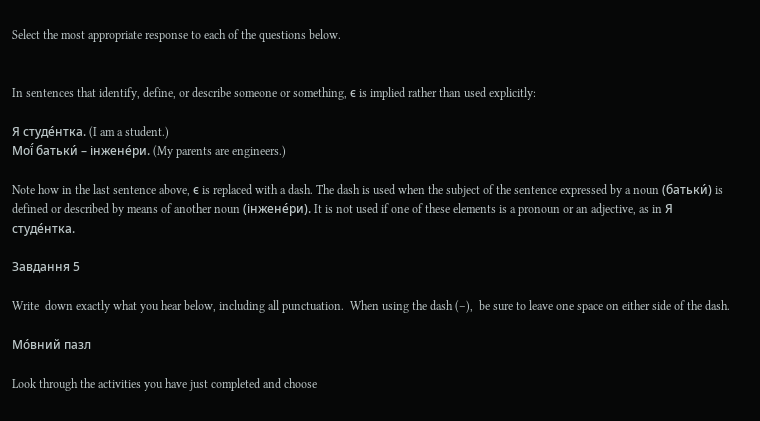Select the most appropriate response to each of the questions below.


In sentences that identify, define, or describe someone or something, є is implied rather than used explicitly:

Я студе́нтка. (I am a student.)
Мої́ батьки́ – інжене́ри. (My parents are engineers.)

Note how in the last sentence above, є is replaced with a dash. The dash is used when the subject of the sentence expressed by a noun (батьки́) is defined or described by means of another noun (інжене́ри). It is not used if one of these elements is a pronoun or an adjective, as in Я студе́нтка.

Завдання 5

Write  down exactly what you hear below, including all punctuation.  When using the dash (–),  be sure to leave one space on either side of the dash.

Мо́вний пазл

Look through the activities you have just completed and choose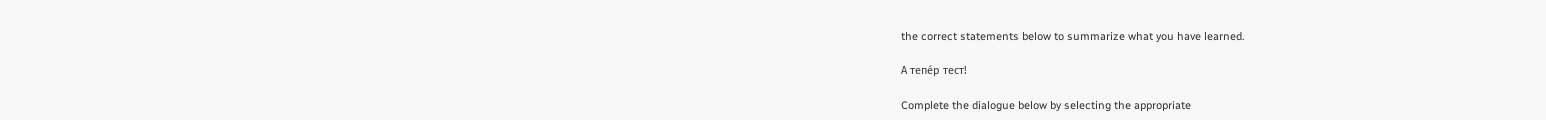the correct statements below to summarize what you have learned.

А тепе́р тест!

Complete the dialogue below by selecting the appropriate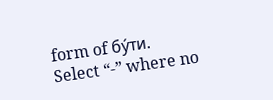form of бу́ти.  Select “-” where no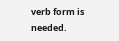verb form is needed.